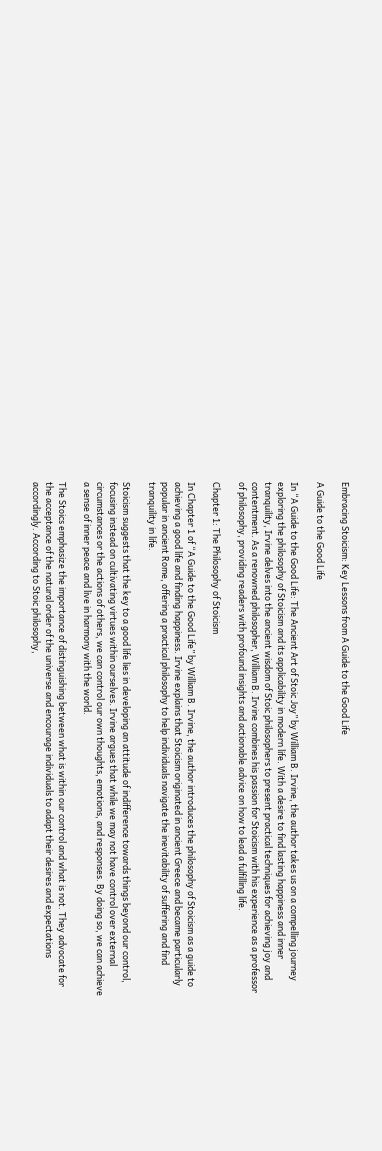Embracing Stoicism: Key Lessons from A Guide to the Good Life

A Guide to the Good Life

In “A Guide to the Good Life: The Ancient Art of Stoic Joy” by William B. Irvine, the author takes us on a compelling journey exploring the philosophy of Stoicism and its applicability in modern life. With a desire to find lasting happiness and inner tranquility, Irvine delves into the ancient wisdom of Stoic philosophers to present practical techniques for achieving joy and contentment. As a renowned philosopher, William B. Irvine combines his passion for Stoicism with his experience as a professor of philosophy, providing readers with profound insights and actionable advice on how to lead a fulfilling life.

Chapter 1: The Philosophy of Stoicism

In Chapter 1 of “A Guide to the Good Life” by William B. Irvine, the author introduces the philosophy of Stoicism as a guide to achieving a good life and finding happiness. Irvine explains that Stoicism originated in ancient Greece and became particularly popular in ancient Rome, offering a practical philosophy to help individuals navigate the inevitability of suffering and find tranquility in life.

Stoicism suggests that the key to a good life lies in developing an attitude of indifference towards things beyond our control, focusing instead on cultivating virtues within ourselves. Irvine argues that while we may not have control over external circumstances or the actions of others, we can control our own thoughts, emotions, and responses. By doing so, we can achieve a sense of inner peace and live in harmony with the world.

The Stoics emphasize the importance of distinguishing between what is within our control and what is not. They advocate for the acceptance of the natural order of the universe and encourage individuals to adapt their desires and expectations accordingly. According to Stoic philosophy,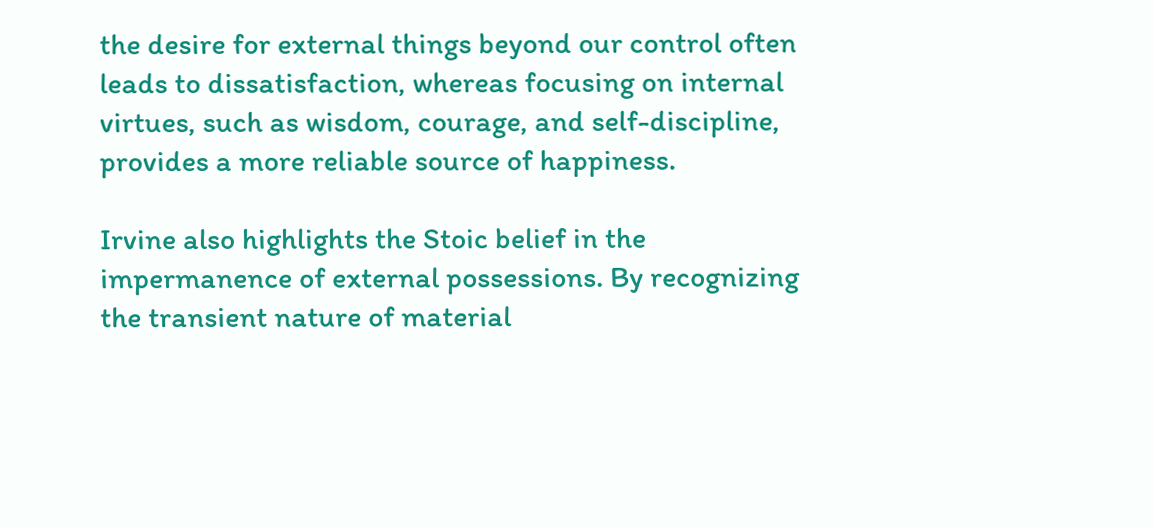the desire for external things beyond our control often leads to dissatisfaction, whereas focusing on internal virtues, such as wisdom, courage, and self-discipline, provides a more reliable source of happiness.

Irvine also highlights the Stoic belief in the impermanence of external possessions. By recognizing the transient nature of material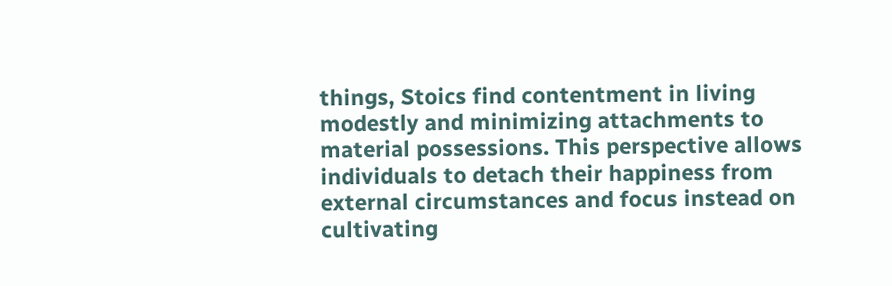things, Stoics find contentment in living modestly and minimizing attachments to material possessions. This perspective allows individuals to detach their happiness from external circumstances and focus instead on cultivating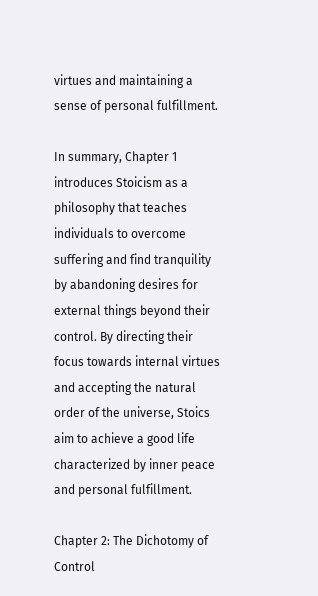virtues and maintaining a sense of personal fulfillment.

In summary, Chapter 1 introduces Stoicism as a philosophy that teaches individuals to overcome suffering and find tranquility by abandoning desires for external things beyond their control. By directing their focus towards internal virtues and accepting the natural order of the universe, Stoics aim to achieve a good life characterized by inner peace and personal fulfillment.

Chapter 2: The Dichotomy of Control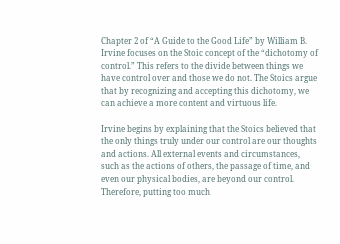Chapter 2 of “A Guide to the Good Life” by William B. Irvine focuses on the Stoic concept of the “dichotomy of control.” This refers to the divide between things we have control over and those we do not. The Stoics argue that by recognizing and accepting this dichotomy, we can achieve a more content and virtuous life.

Irvine begins by explaining that the Stoics believed that the only things truly under our control are our thoughts and actions. All external events and circumstances, such as the actions of others, the passage of time, and even our physical bodies, are beyond our control. Therefore, putting too much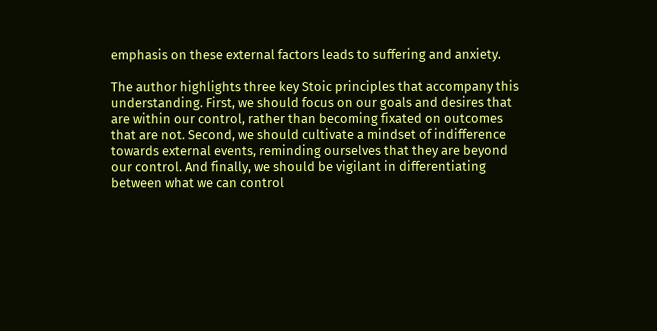emphasis on these external factors leads to suffering and anxiety.

The author highlights three key Stoic principles that accompany this understanding. First, we should focus on our goals and desires that are within our control, rather than becoming fixated on outcomes that are not. Second, we should cultivate a mindset of indifference towards external events, reminding ourselves that they are beyond our control. And finally, we should be vigilant in differentiating between what we can control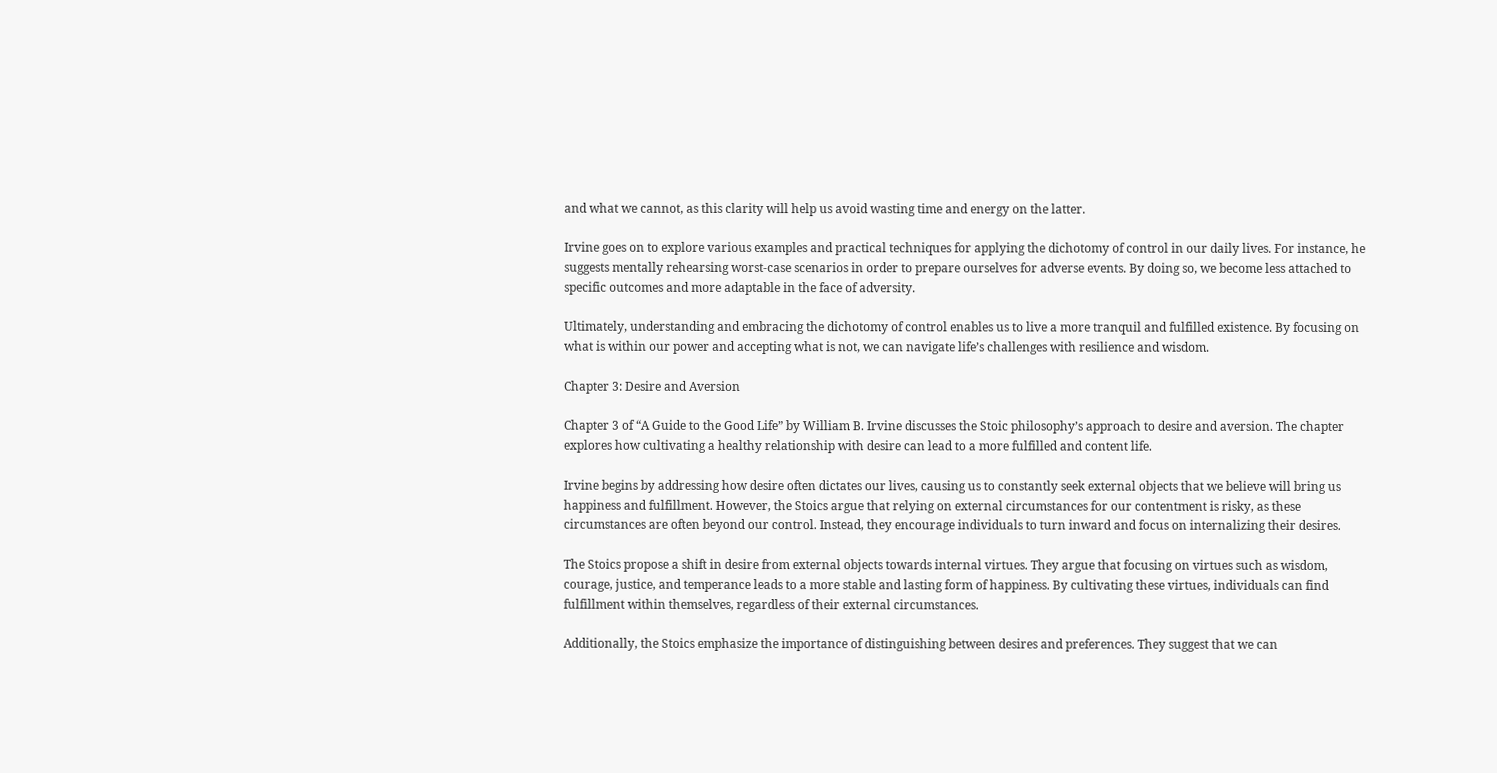and what we cannot, as this clarity will help us avoid wasting time and energy on the latter.

Irvine goes on to explore various examples and practical techniques for applying the dichotomy of control in our daily lives. For instance, he suggests mentally rehearsing worst-case scenarios in order to prepare ourselves for adverse events. By doing so, we become less attached to specific outcomes and more adaptable in the face of adversity.

Ultimately, understanding and embracing the dichotomy of control enables us to live a more tranquil and fulfilled existence. By focusing on what is within our power and accepting what is not, we can navigate life’s challenges with resilience and wisdom.

Chapter 3: Desire and Aversion

Chapter 3 of “A Guide to the Good Life” by William B. Irvine discusses the Stoic philosophy’s approach to desire and aversion. The chapter explores how cultivating a healthy relationship with desire can lead to a more fulfilled and content life.

Irvine begins by addressing how desire often dictates our lives, causing us to constantly seek external objects that we believe will bring us happiness and fulfillment. However, the Stoics argue that relying on external circumstances for our contentment is risky, as these circumstances are often beyond our control. Instead, they encourage individuals to turn inward and focus on internalizing their desires.

The Stoics propose a shift in desire from external objects towards internal virtues. They argue that focusing on virtues such as wisdom, courage, justice, and temperance leads to a more stable and lasting form of happiness. By cultivating these virtues, individuals can find fulfillment within themselves, regardless of their external circumstances.

Additionally, the Stoics emphasize the importance of distinguishing between desires and preferences. They suggest that we can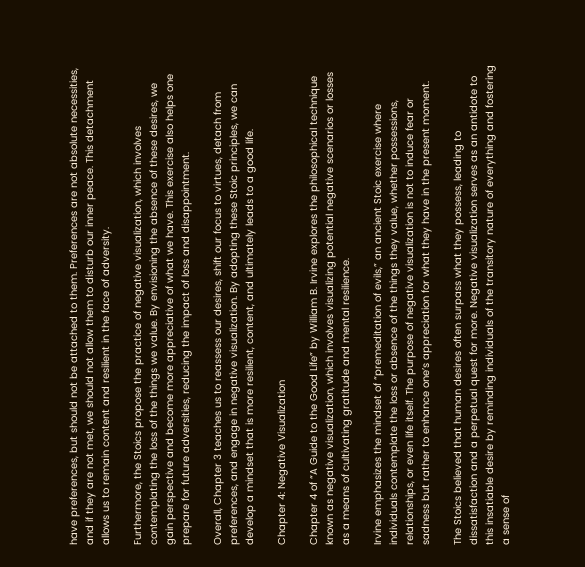have preferences, but should not be attached to them. Preferences are not absolute necessities, and if they are not met, we should not allow them to disturb our inner peace. This detachment allows us to remain content and resilient in the face of adversity.

Furthermore, the Stoics propose the practice of negative visualization, which involves contemplating the loss of the things we value. By envisioning the absence of these desires, we gain perspective and become more appreciative of what we have. This exercise also helps one prepare for future adversities, reducing the impact of loss and disappointment.

Overall, Chapter 3 teaches us to reassess our desires, shift our focus to virtues, detach from preferences, and engage in negative visualization. By adopting these Stoic principles, we can develop a mindset that is more resilient, content, and ultimately leads to a good life.

Chapter 4: Negative Visualization

Chapter 4 of “A Guide to the Good Life” by William B. Irvine explores the philosophical technique known as negative visualization, which involves visualizing potential negative scenarios or losses as a means of cultivating gratitude and mental resilience.

Irvine emphasizes the mindset of “premeditation of evils,” an ancient Stoic exercise where individuals contemplate the loss or absence of the things they value, whether possessions, relationships, or even life itself. The purpose of negative visualization is not to induce fear or sadness but rather to enhance one’s appreciation for what they have in the present moment.

The Stoics believed that human desires often surpass what they possess, leading to dissatisfaction and a perpetual quest for more. Negative visualization serves as an antidote to this insatiable desire by reminding individuals of the transitory nature of everything and fostering a sense of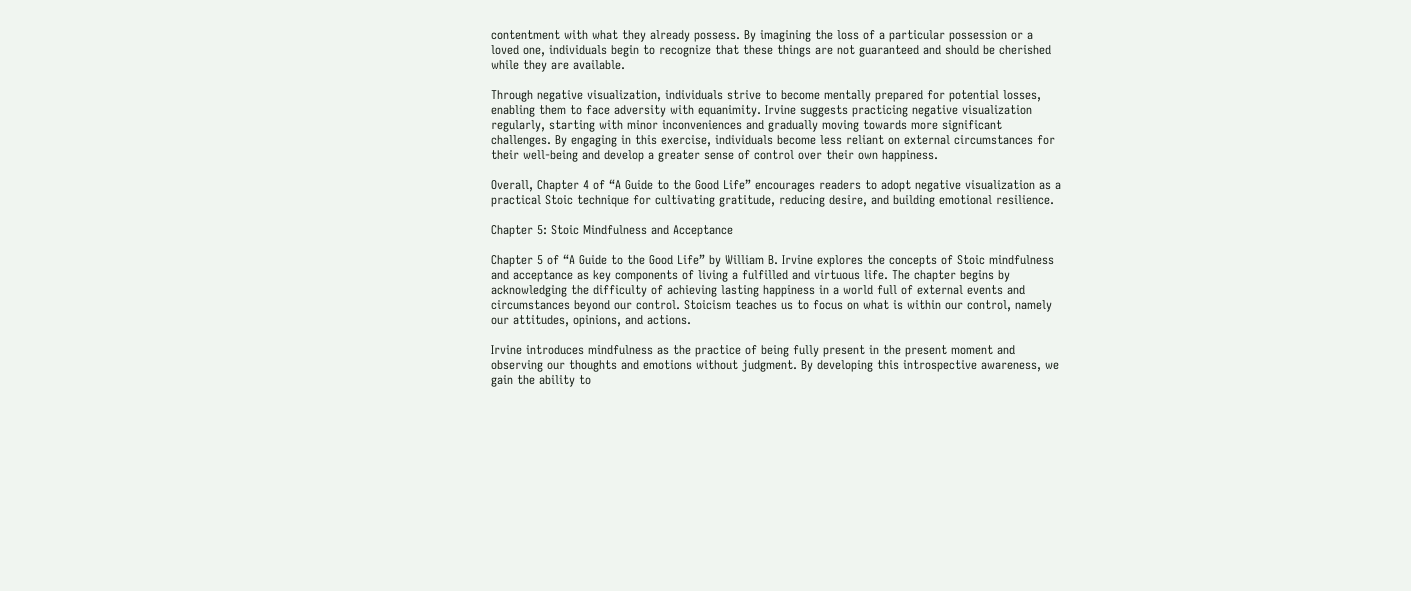contentment with what they already possess. By imagining the loss of a particular possession or a loved one, individuals begin to recognize that these things are not guaranteed and should be cherished while they are available.

Through negative visualization, individuals strive to become mentally prepared for potential losses, enabling them to face adversity with equanimity. Irvine suggests practicing negative visualization regularly, starting with minor inconveniences and gradually moving towards more significant challenges. By engaging in this exercise, individuals become less reliant on external circumstances for their well-being and develop a greater sense of control over their own happiness.

Overall, Chapter 4 of “A Guide to the Good Life” encourages readers to adopt negative visualization as a practical Stoic technique for cultivating gratitude, reducing desire, and building emotional resilience.

Chapter 5: Stoic Mindfulness and Acceptance

Chapter 5 of “A Guide to the Good Life” by William B. Irvine explores the concepts of Stoic mindfulness and acceptance as key components of living a fulfilled and virtuous life. The chapter begins by acknowledging the difficulty of achieving lasting happiness in a world full of external events and circumstances beyond our control. Stoicism teaches us to focus on what is within our control, namely our attitudes, opinions, and actions.

Irvine introduces mindfulness as the practice of being fully present in the present moment and observing our thoughts and emotions without judgment. By developing this introspective awareness, we gain the ability to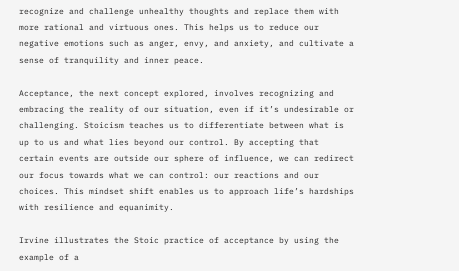recognize and challenge unhealthy thoughts and replace them with more rational and virtuous ones. This helps us to reduce our negative emotions such as anger, envy, and anxiety, and cultivate a sense of tranquility and inner peace.

Acceptance, the next concept explored, involves recognizing and embracing the reality of our situation, even if it’s undesirable or challenging. Stoicism teaches us to differentiate between what is up to us and what lies beyond our control. By accepting that certain events are outside our sphere of influence, we can redirect our focus towards what we can control: our reactions and our choices. This mindset shift enables us to approach life’s hardships with resilience and equanimity.

Irvine illustrates the Stoic practice of acceptance by using the example of a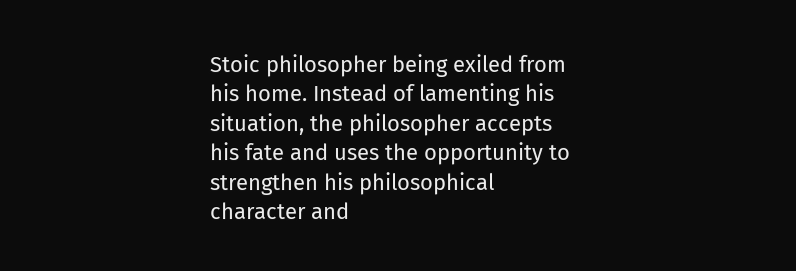Stoic philosopher being exiled from his home. Instead of lamenting his situation, the philosopher accepts his fate and uses the opportunity to strengthen his philosophical character and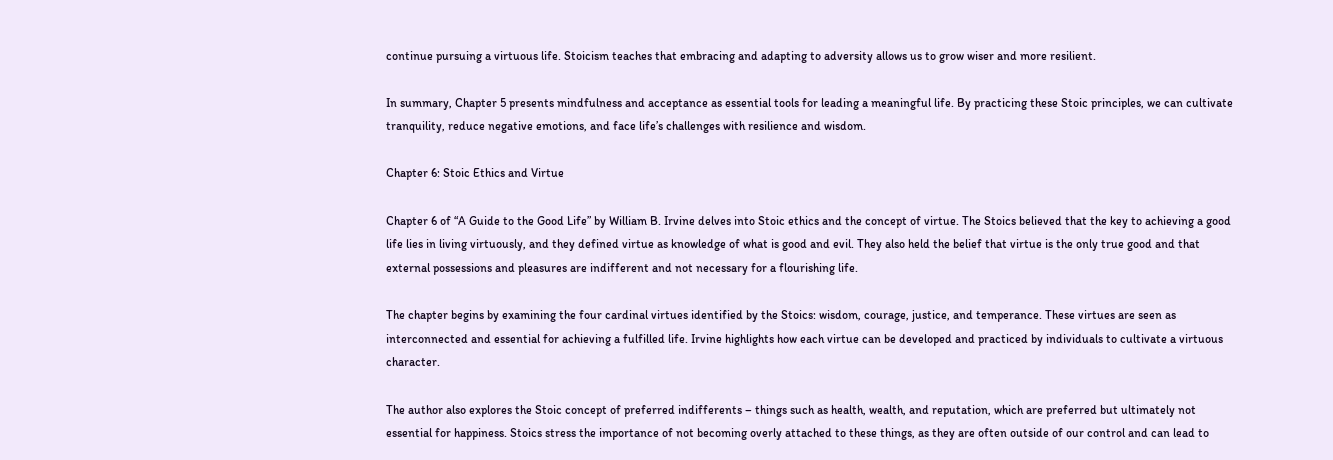continue pursuing a virtuous life. Stoicism teaches that embracing and adapting to adversity allows us to grow wiser and more resilient.

In summary, Chapter 5 presents mindfulness and acceptance as essential tools for leading a meaningful life. By practicing these Stoic principles, we can cultivate tranquility, reduce negative emotions, and face life’s challenges with resilience and wisdom.

Chapter 6: Stoic Ethics and Virtue

Chapter 6 of “A Guide to the Good Life” by William B. Irvine delves into Stoic ethics and the concept of virtue. The Stoics believed that the key to achieving a good life lies in living virtuously, and they defined virtue as knowledge of what is good and evil. They also held the belief that virtue is the only true good and that external possessions and pleasures are indifferent and not necessary for a flourishing life.

The chapter begins by examining the four cardinal virtues identified by the Stoics: wisdom, courage, justice, and temperance. These virtues are seen as interconnected and essential for achieving a fulfilled life. Irvine highlights how each virtue can be developed and practiced by individuals to cultivate a virtuous character.

The author also explores the Stoic concept of preferred indifferents – things such as health, wealth, and reputation, which are preferred but ultimately not essential for happiness. Stoics stress the importance of not becoming overly attached to these things, as they are often outside of our control and can lead to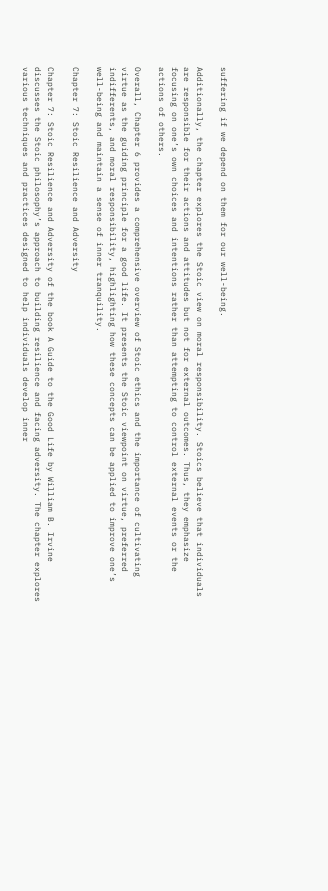suffering if we depend on them for our well-being.

Additionally, the chapter explores the Stoic view on moral responsibility. Stoics believe that individuals are responsible for their actions and attitudes but not for external outcomes. Thus, they emphasize focusing on one’s own choices and intentions rather than attempting to control external events or the actions of others.

Overall, Chapter 6 provides a comprehensive overview of Stoic ethics and the importance of cultivating virtue as the guiding principle for a good life. It presents the Stoic viewpoint on virtue, preferred indifferents, and moral responsibility, highlighting how these concepts can be applied to improve one’s well-being and maintain a sense of inner tranquility.

Chapter 7: Stoic Resilience and Adversity

Chapter 7: Stoic Resilience and Adversity of the book A Guide to the Good Life by William B. Irvine discusses the Stoic philosophy’s approach to building resilience and facing adversity. The chapter explores various techniques and practices designed to help individuals develop inner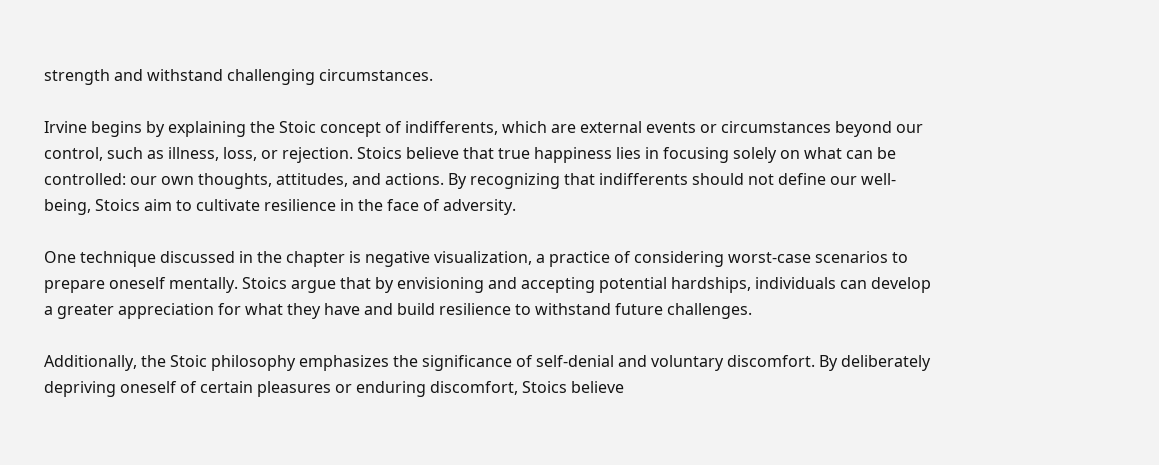strength and withstand challenging circumstances.

Irvine begins by explaining the Stoic concept of indifferents, which are external events or circumstances beyond our control, such as illness, loss, or rejection. Stoics believe that true happiness lies in focusing solely on what can be controlled: our own thoughts, attitudes, and actions. By recognizing that indifferents should not define our well-being, Stoics aim to cultivate resilience in the face of adversity.

One technique discussed in the chapter is negative visualization, a practice of considering worst-case scenarios to prepare oneself mentally. Stoics argue that by envisioning and accepting potential hardships, individuals can develop a greater appreciation for what they have and build resilience to withstand future challenges.

Additionally, the Stoic philosophy emphasizes the significance of self-denial and voluntary discomfort. By deliberately depriving oneself of certain pleasures or enduring discomfort, Stoics believe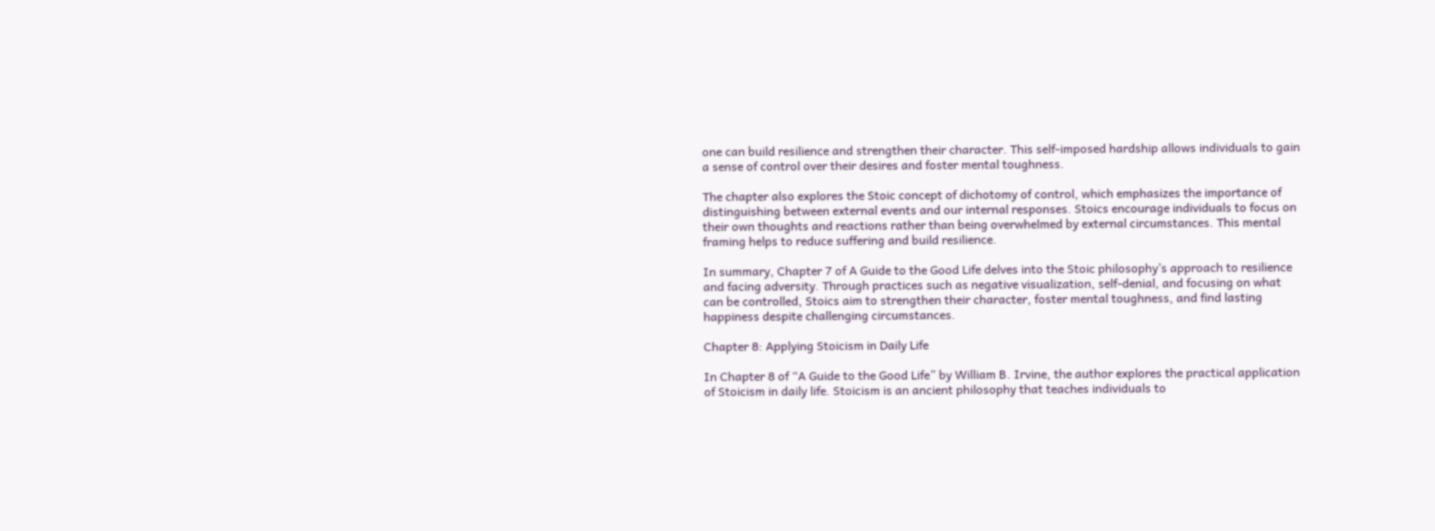one can build resilience and strengthen their character. This self-imposed hardship allows individuals to gain a sense of control over their desires and foster mental toughness.

The chapter also explores the Stoic concept of dichotomy of control, which emphasizes the importance of distinguishing between external events and our internal responses. Stoics encourage individuals to focus on their own thoughts and reactions rather than being overwhelmed by external circumstances. This mental framing helps to reduce suffering and build resilience.

In summary, Chapter 7 of A Guide to the Good Life delves into the Stoic philosophy’s approach to resilience and facing adversity. Through practices such as negative visualization, self-denial, and focusing on what can be controlled, Stoics aim to strengthen their character, foster mental toughness, and find lasting happiness despite challenging circumstances.

Chapter 8: Applying Stoicism in Daily Life

In Chapter 8 of “A Guide to the Good Life” by William B. Irvine, the author explores the practical application of Stoicism in daily life. Stoicism is an ancient philosophy that teaches individuals to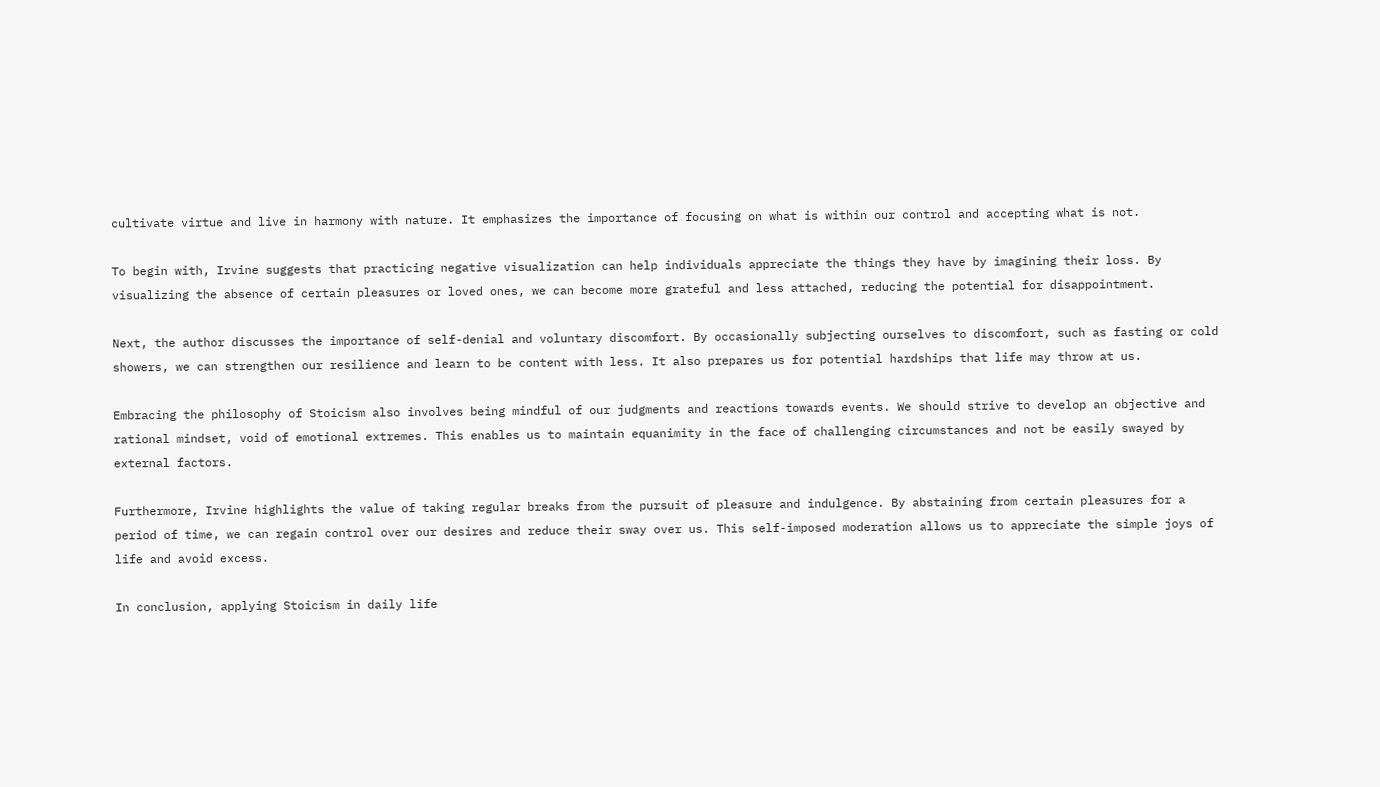cultivate virtue and live in harmony with nature. It emphasizes the importance of focusing on what is within our control and accepting what is not.

To begin with, Irvine suggests that practicing negative visualization can help individuals appreciate the things they have by imagining their loss. By visualizing the absence of certain pleasures or loved ones, we can become more grateful and less attached, reducing the potential for disappointment.

Next, the author discusses the importance of self-denial and voluntary discomfort. By occasionally subjecting ourselves to discomfort, such as fasting or cold showers, we can strengthen our resilience and learn to be content with less. It also prepares us for potential hardships that life may throw at us.

Embracing the philosophy of Stoicism also involves being mindful of our judgments and reactions towards events. We should strive to develop an objective and rational mindset, void of emotional extremes. This enables us to maintain equanimity in the face of challenging circumstances and not be easily swayed by external factors.

Furthermore, Irvine highlights the value of taking regular breaks from the pursuit of pleasure and indulgence. By abstaining from certain pleasures for a period of time, we can regain control over our desires and reduce their sway over us. This self-imposed moderation allows us to appreciate the simple joys of life and avoid excess.

In conclusion, applying Stoicism in daily life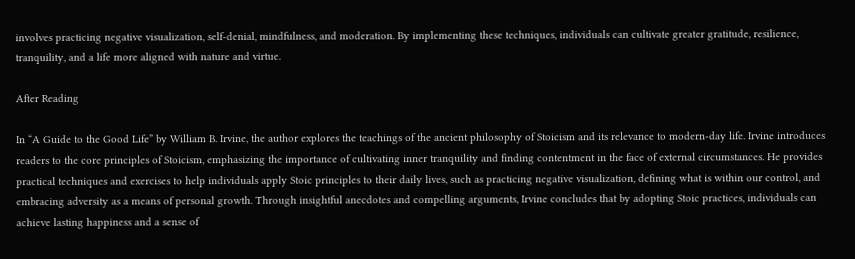involves practicing negative visualization, self-denial, mindfulness, and moderation. By implementing these techniques, individuals can cultivate greater gratitude, resilience, tranquility, and a life more aligned with nature and virtue.

After Reading

In “A Guide to the Good Life” by William B. Irvine, the author explores the teachings of the ancient philosophy of Stoicism and its relevance to modern-day life. Irvine introduces readers to the core principles of Stoicism, emphasizing the importance of cultivating inner tranquility and finding contentment in the face of external circumstances. He provides practical techniques and exercises to help individuals apply Stoic principles to their daily lives, such as practicing negative visualization, defining what is within our control, and embracing adversity as a means of personal growth. Through insightful anecdotes and compelling arguments, Irvine concludes that by adopting Stoic practices, individuals can achieve lasting happiness and a sense of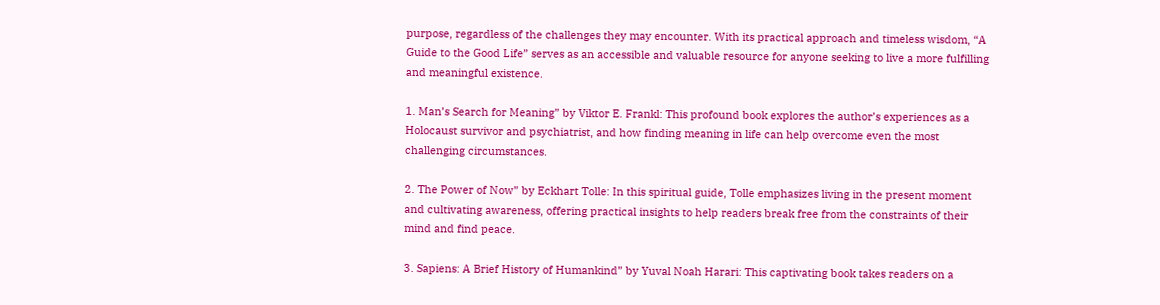purpose, regardless of the challenges they may encounter. With its practical approach and timeless wisdom, “A Guide to the Good Life” serves as an accessible and valuable resource for anyone seeking to live a more fulfilling and meaningful existence.

1. Man’s Search for Meaning” by Viktor E. Frankl: This profound book explores the author’s experiences as a Holocaust survivor and psychiatrist, and how finding meaning in life can help overcome even the most challenging circumstances.

2. The Power of Now” by Eckhart Tolle: In this spiritual guide, Tolle emphasizes living in the present moment and cultivating awareness, offering practical insights to help readers break free from the constraints of their mind and find peace.

3. Sapiens: A Brief History of Humankind” by Yuval Noah Harari: This captivating book takes readers on a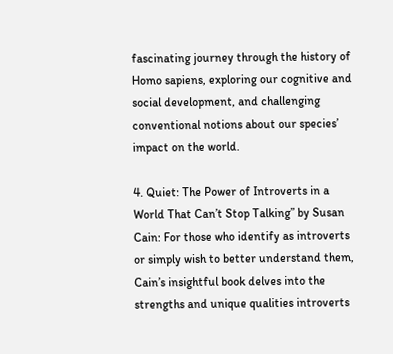fascinating journey through the history of Homo sapiens, exploring our cognitive and social development, and challenging conventional notions about our species’ impact on the world.

4. Quiet: The Power of Introverts in a World That Can’t Stop Talking” by Susan Cain: For those who identify as introverts or simply wish to better understand them, Cain’s insightful book delves into the strengths and unique qualities introverts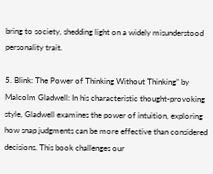bring to society, shedding light on a widely misunderstood personality trait.

5. Blink: The Power of Thinking Without Thinking” by Malcolm Gladwell: In his characteristic thought-provoking style, Gladwell examines the power of intuition, exploring how snap judgments can be more effective than considered decisions. This book challenges our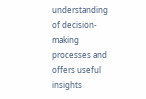understanding of decision-making processes and offers useful insights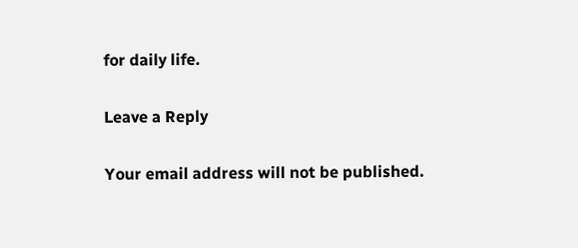for daily life.

Leave a Reply

Your email address will not be published.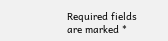Required fields are marked *